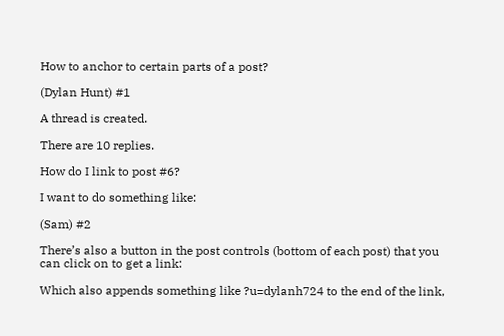How to anchor to certain parts of a post?

(Dylan Hunt) #1

A thread is created.

There are 10 replies.

How do I link to post #6?

I want to do something like:

(Sam) #2

There’s also a button in the post controls (bottom of each post) that you can click on to get a link:

Which also appends something like ?u=dylanh724 to the end of the link,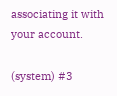associating it with your account.

(system) #3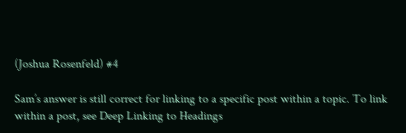(Joshua Rosenfeld) #4

Sam’s answer is still correct for linking to a specific post within a topic. To link within a post, see Deep Linking to Headings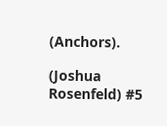(Anchors).

(Joshua Rosenfeld) #5